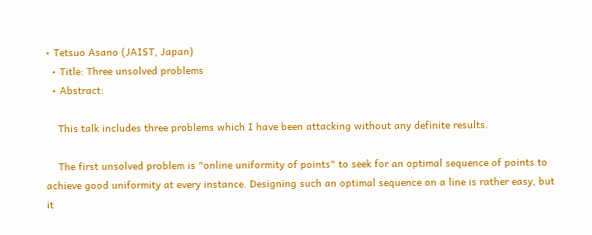• Tetsuo Asano (JAIST, Japan)
  • Title: Three unsolved problems
  • Abstract:

    This talk includes three problems which I have been attacking without any definite results.

    The first unsolved problem is "online uniformity of points" to seek for an optimal sequence of points to achieve good uniformity at every instance. Designing such an optimal sequence on a line is rather easy, but it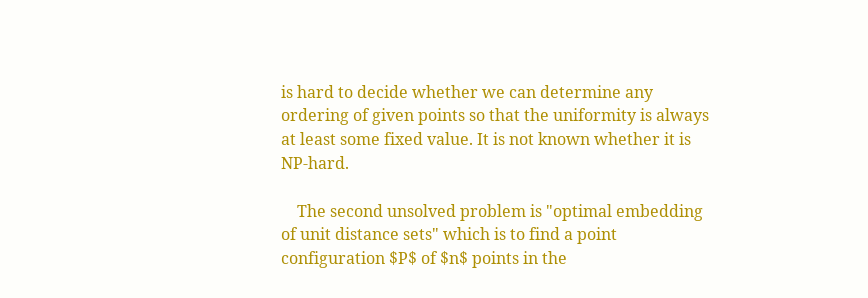is hard to decide whether we can determine any ordering of given points so that the uniformity is always at least some fixed value. It is not known whether it is NP-hard.

    The second unsolved problem is "optimal embedding of unit distance sets" which is to find a point configuration $P$ of $n$ points in the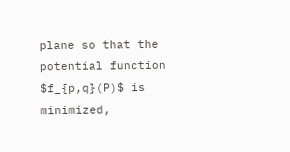plane so that the potential function $f_{p,q}(P)$ is minimized,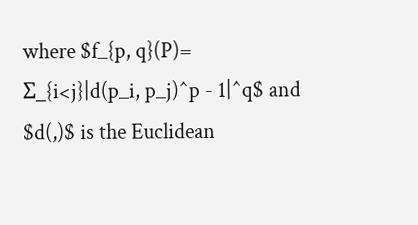where $f_{p, q}(P)= Σ_{i<j}|d(p_i, p_j)^p - 1|^q$ and $d(,)$ is the Euclidean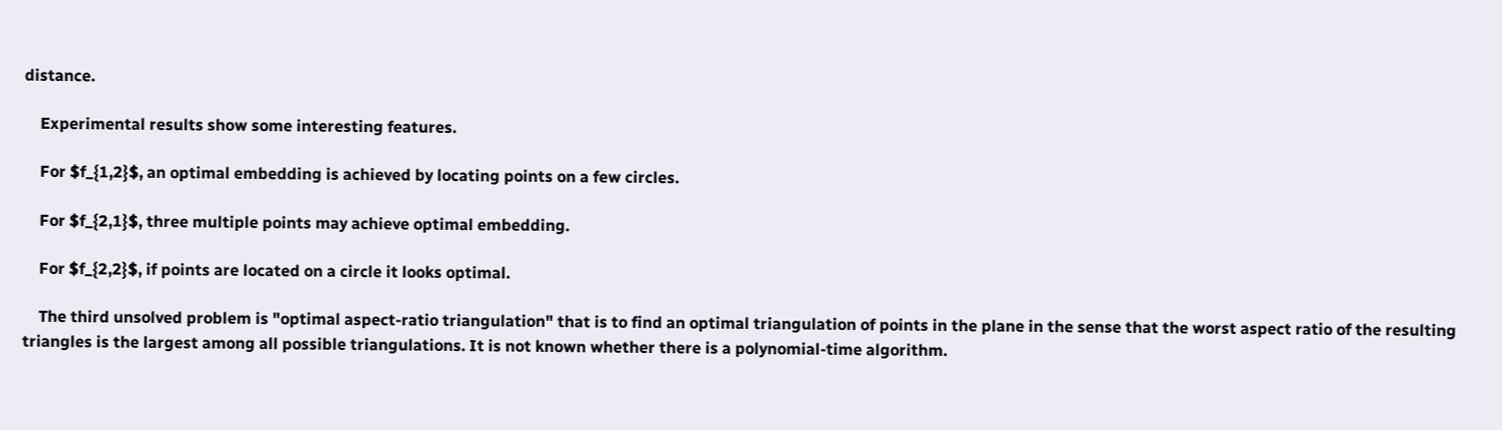distance.

    Experimental results show some interesting features.

    For $f_{1,2}$, an optimal embedding is achieved by locating points on a few circles.

    For $f_{2,1}$, three multiple points may achieve optimal embedding.

    For $f_{2,2}$, if points are located on a circle it looks optimal.

    The third unsolved problem is "optimal aspect-ratio triangulation" that is to find an optimal triangulation of points in the plane in the sense that the worst aspect ratio of the resulting triangles is the largest among all possible triangulations. It is not known whether there is a polynomial-time algorithm.